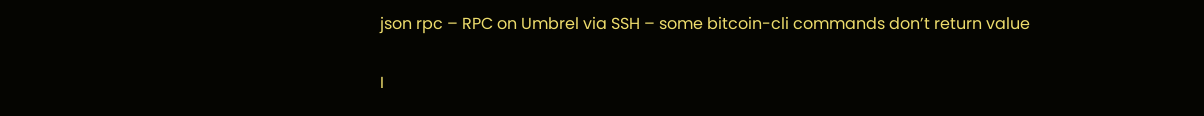json rpc – RPC on Umbrel via SSH – some bitcoin-cli commands don’t return value

I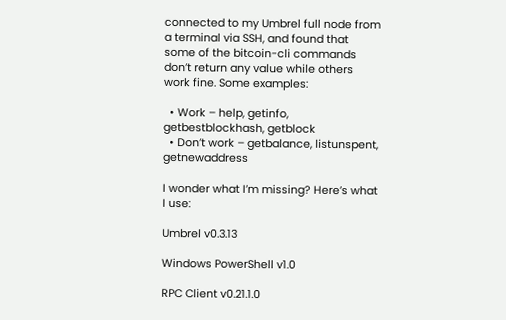connected to my Umbrel full node from a terminal via SSH, and found that some of the bitcoin-cli commands don’t return any value while others work fine. Some examples:

  • Work – help, getinfo, getbestblockhash, getblock
  • Don’t work – getbalance, listunspent, getnewaddress

I wonder what I’m missing? Here’s what I use:

Umbrel v0.3.13

Windows PowerShell v1.0

RPC Client v0.21.1.0